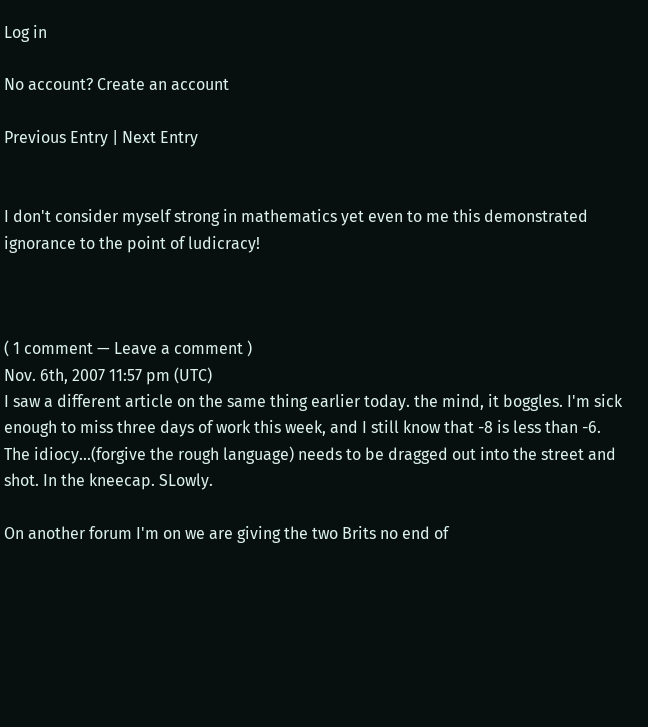Log in

No account? Create an account

Previous Entry | Next Entry


I don't consider myself strong in mathematics yet even to me this demonstrated ignorance to the point of ludicracy!



( 1 comment — Leave a comment )
Nov. 6th, 2007 11:57 pm (UTC)
I saw a different article on the same thing earlier today. the mind, it boggles. I'm sick enough to miss three days of work this week, and I still know that -8 is less than -6. The idiocy...(forgive the rough language) needs to be dragged out into the street and shot. In the kneecap. SLowly.

On another forum I'm on we are giving the two Brits no end of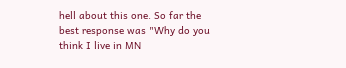hell about this one. So far the best response was "Why do you think I live in MN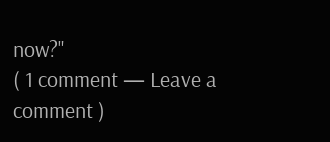now?"
( 1 comment — Leave a comment )